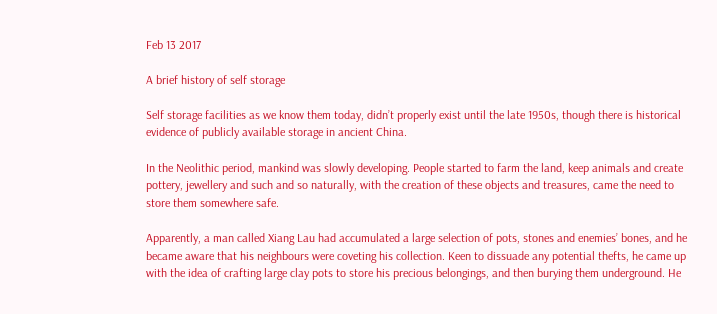Feb 13 2017

A brief history of self storage

Self storage facilities as we know them today, didn’t properly exist until the late 1950s, though there is historical evidence of publicly available storage in ancient China.

In the Neolithic period, mankind was slowly developing. People started to farm the land, keep animals and create pottery, jewellery and such and so naturally, with the creation of these objects and treasures, came the need to store them somewhere safe.

Apparently, a man called Xiang Lau had accumulated a large selection of pots, stones and enemies’ bones, and he became aware that his neighbours were coveting his collection. Keen to dissuade any potential thefts, he came up with the idea of crafting large clay pots to store his precious belongings, and then burying them underground. He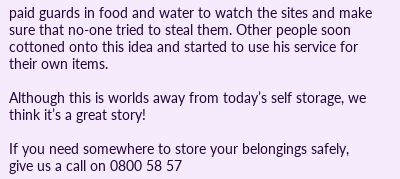paid guards in food and water to watch the sites and make sure that no-one tried to steal them. Other people soon cottoned onto this idea and started to use his service for their own items.

Although this is worlds away from today’s self storage, we think it’s a great story!

If you need somewhere to store your belongings safely, give us a call on 0800 58 57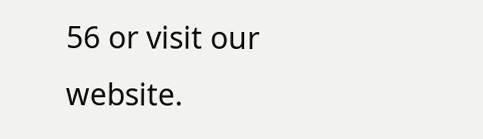56 or visit our website.